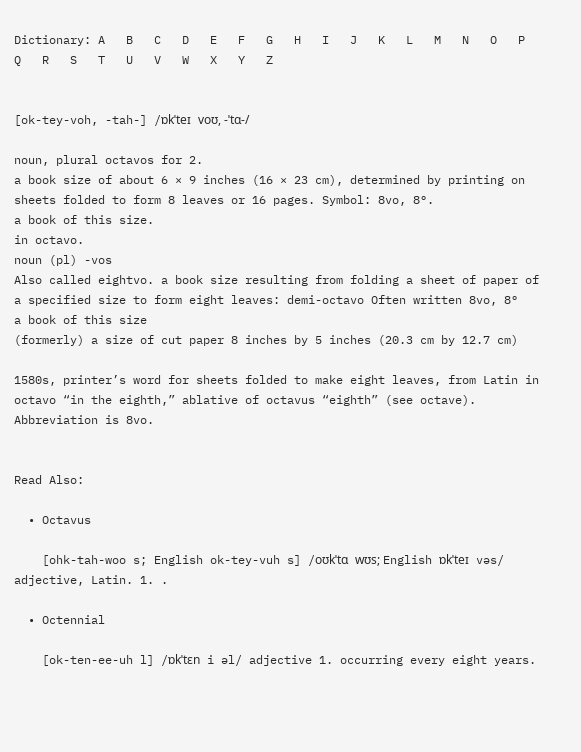Dictionary: A   B   C   D   E   F   G   H   I   J   K   L   M   N   O   P   Q   R   S   T   U   V   W   X   Y   Z


[ok-tey-voh, -tah-] /ɒkˈteɪ voʊ, -ˈtɑ-/

noun, plural octavos for 2.
a book size of about 6 × 9 inches (16 × 23 cm), determined by printing on sheets folded to form 8 leaves or 16 pages. Symbol: 8vo, 8°.
a book of this size.
in octavo.
noun (pl) -vos
Also called eightvo. a book size resulting from folding a sheet of paper of a specified size to form eight leaves: demi-octavo Often written 8vo, 8°
a book of this size
(formerly) a size of cut paper 8 inches by 5 inches (20.3 cm by 12.7 cm)

1580s, printer’s word for sheets folded to make eight leaves, from Latin in octavo “in the eighth,” ablative of octavus “eighth” (see octave). Abbreviation is 8vo.


Read Also:

  • Octavus

    [ohk-tah-woo s; English ok-tey-vuh s] /oʊkˈtɑ wʊs; English ɒkˈteɪ vəs/ adjective, Latin. 1. .

  • Octennial

    [ok-ten-ee-uh l] /ɒkˈtɛn i əl/ adjective 1. occurring every eight years.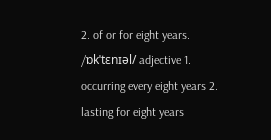2. of or for eight years. /ɒkˈtɛnɪəl/ adjective 1. occurring every eight years 2. lasting for eight years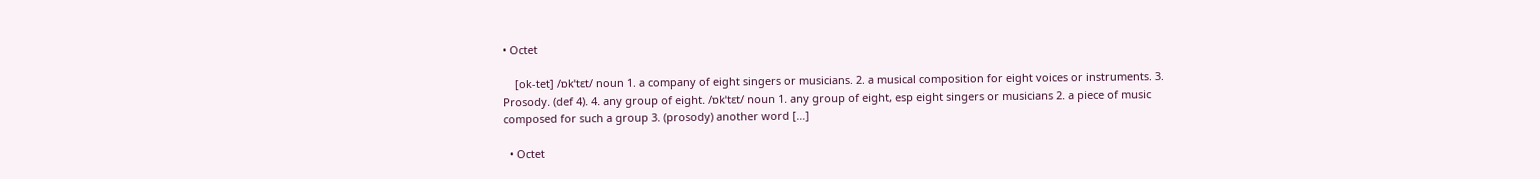• Octet

    [ok-tet] /ɒkˈtɛt/ noun 1. a company of eight singers or musicians. 2. a musical composition for eight voices or instruments. 3. Prosody. (def 4). 4. any group of eight. /ɒkˈtɛt/ noun 1. any group of eight, esp eight singers or musicians 2. a piece of music composed for such a group 3. (prosody) another word […]

  • Octet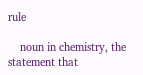rule

    noun in chemistry, the statement that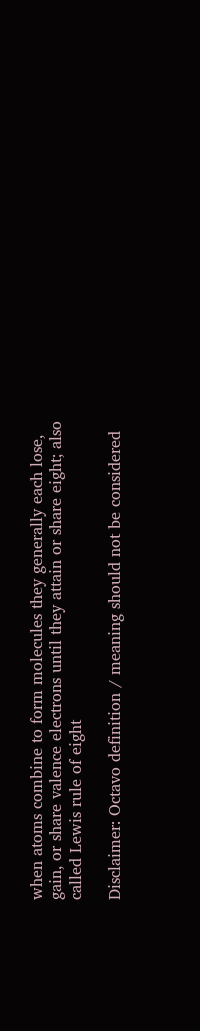when atoms combine to form molecules they generally each lose, gain, or share valence electrons until they attain or share eight; also called Lewis rule of eight

Disclaimer: Octavo definition / meaning should not be considered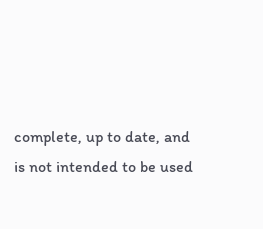complete, up to date, and is not intended to be used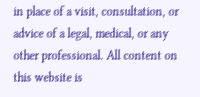in place of a visit, consultation, or advice of a legal, medical, or any other professional. All content on this website is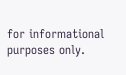for informational purposes only.